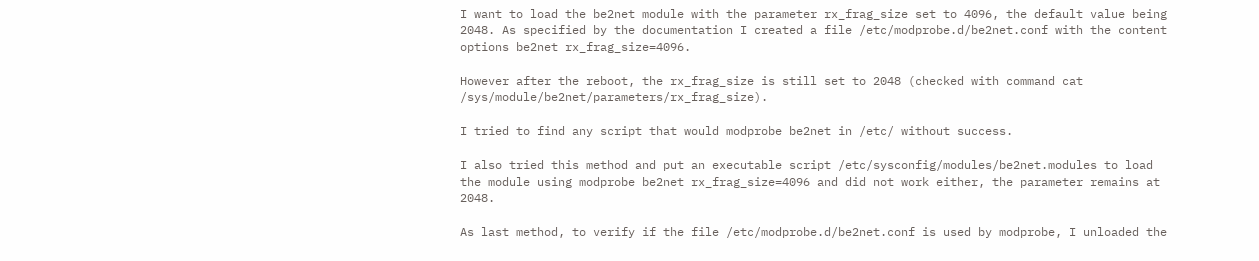I want to load the be2net module with the parameter rx_frag_size set to 4096, the default value being 2048. As specified by the documentation I created a file /etc/modprobe.d/be2net.conf with the content options be2net rx_frag_size=4096.

However after the reboot, the rx_frag_size is still set to 2048 (checked with command cat /sys/module/be2net/parameters/rx_frag_size).

I tried to find any script that would modprobe be2net in /etc/ without success.

I also tried this method and put an executable script /etc/sysconfig/modules/be2net.modules to load the module using modprobe be2net rx_frag_size=4096 and did not work either, the parameter remains at 2048.

As last method, to verify if the file /etc/modprobe.d/be2net.conf is used by modprobe, I unloaded the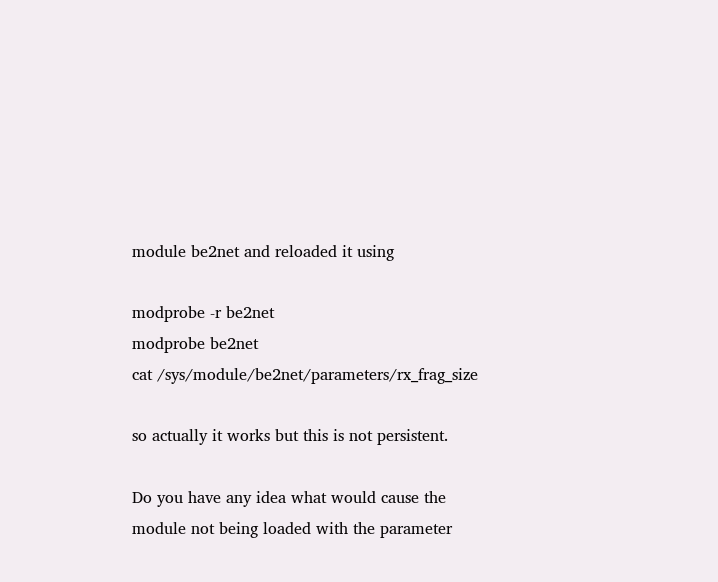module be2net and reloaded it using

modprobe -r be2net
modprobe be2net
cat /sys/module/be2net/parameters/rx_frag_size

so actually it works but this is not persistent.

Do you have any idea what would cause the module not being loaded with the parameter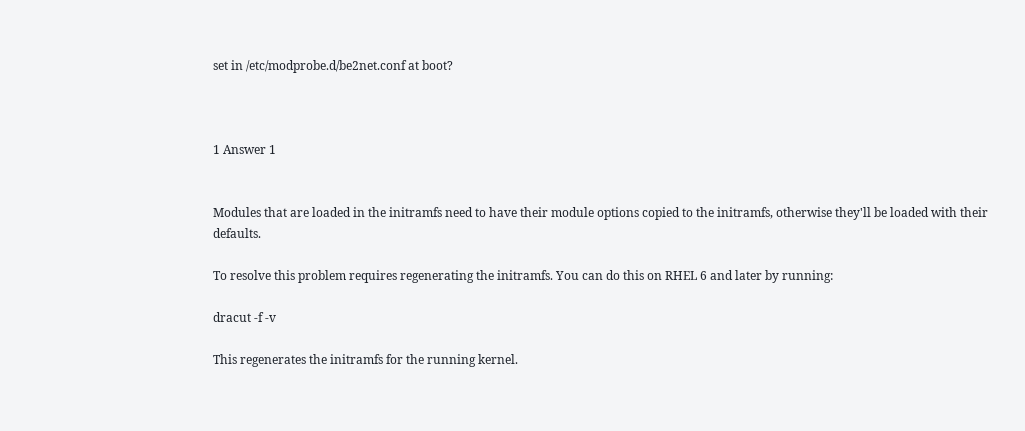set in /etc/modprobe.d/be2net.conf at boot?



1 Answer 1


Modules that are loaded in the initramfs need to have their module options copied to the initramfs, otherwise they'll be loaded with their defaults.

To resolve this problem requires regenerating the initramfs. You can do this on RHEL 6 and later by running:

dracut -f -v

This regenerates the initramfs for the running kernel.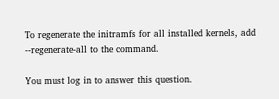To regenerate the initramfs for all installed kernels, add --regenerate-all to the command.

You must log in to answer this question.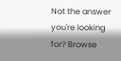Not the answer you're looking for? Browse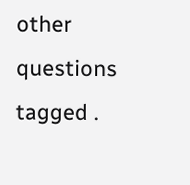other questions tagged .